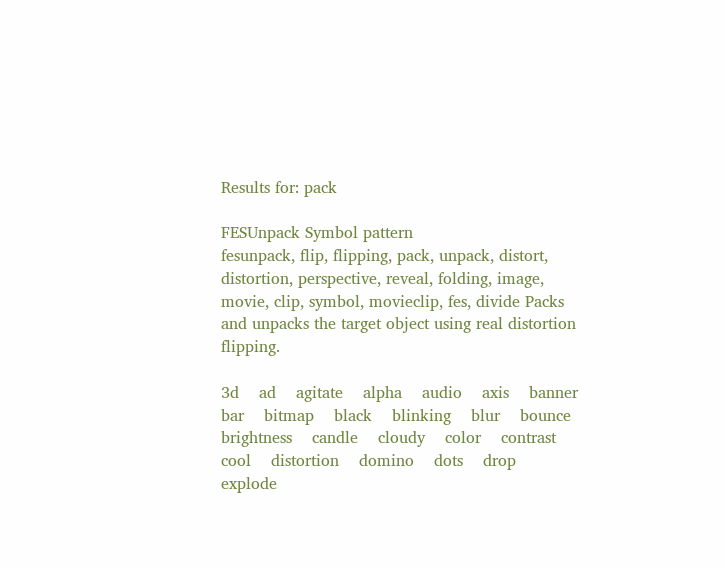Results for: pack

FESUnpack Symbol pattern
fesunpack, flip, flipping, pack, unpack, distort, distortion, perspective, reveal, folding, image, movie, clip, symbol, movieclip, fes, divide Packs and unpacks the target object using real distortion flipping.

3d    ad    agitate    alpha    audio    axis    banner    bar    bitmap    black    blinking    blur    bounce    brightness    candle    cloudy    color    contrast    cool    distortion    domino    dots    drop    explode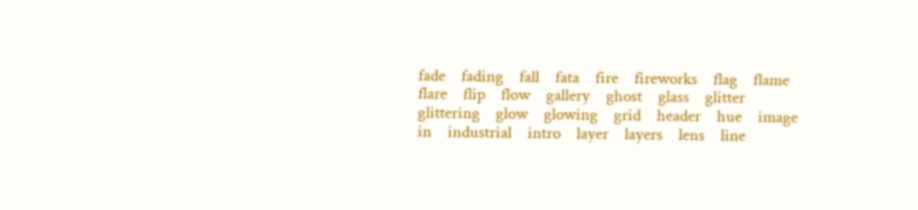fade    fading    fall    fata    fire    fireworks    flag    flame    flare    flip    flow    gallery    ghost    glass    glitter    glittering    glow    glowing    grid    header    hue    image    in    industrial    intro    layer    layers    lens    line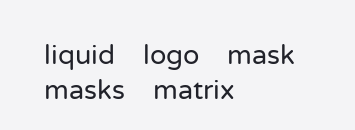liquid    logo    mask    masks    matrix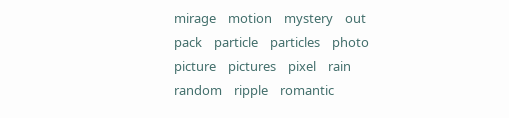mirage    motion    mystery    out    pack    particle    particles    photo    picture    pictures    pixel    rain    random    ripple    romantic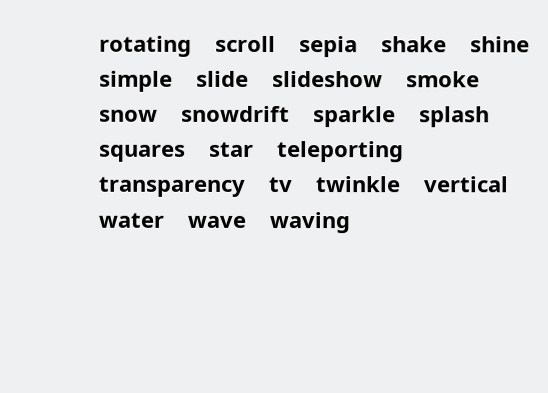rotating    scroll    sepia    shake    shine    simple    slide    slideshow    smoke    snow    snowdrift    sparkle    splash    squares    star    teleporting    transparency    tv    twinkle    vertical    water    wave    waving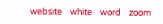website    white    word    zoom